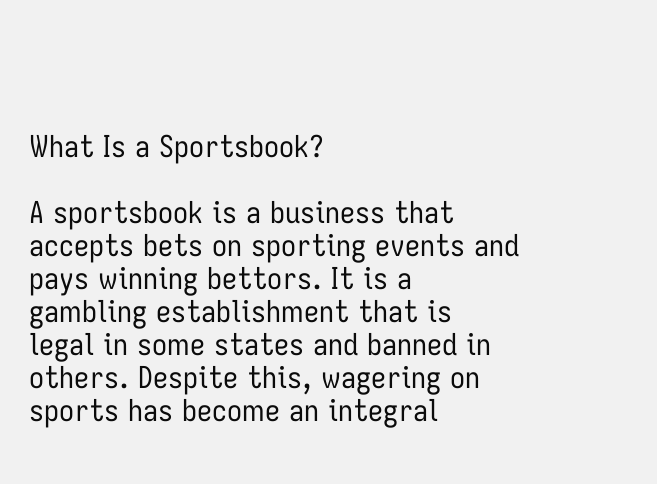What Is a Sportsbook?

A sportsbook is a business that accepts bets on sporting events and pays winning bettors. It is a gambling establishment that is legal in some states and banned in others. Despite this, wagering on sports has become an integral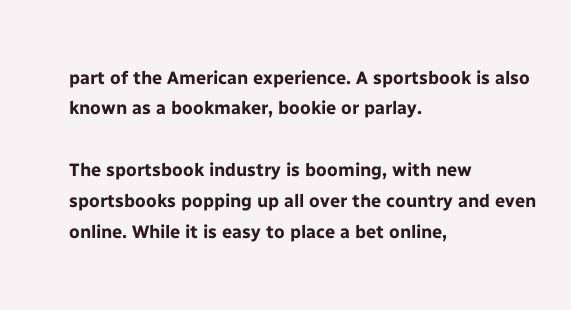part of the American experience. A sportsbook is also known as a bookmaker, bookie or parlay.

The sportsbook industry is booming, with new sportsbooks popping up all over the country and even online. While it is easy to place a bet online,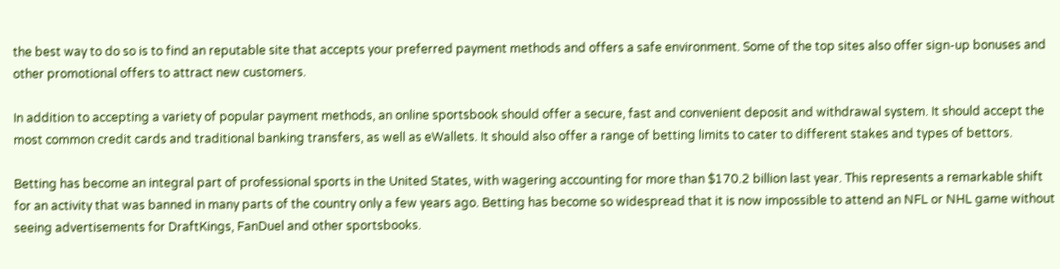the best way to do so is to find an reputable site that accepts your preferred payment methods and offers a safe environment. Some of the top sites also offer sign-up bonuses and other promotional offers to attract new customers.

In addition to accepting a variety of popular payment methods, an online sportsbook should offer a secure, fast and convenient deposit and withdrawal system. It should accept the most common credit cards and traditional banking transfers, as well as eWallets. It should also offer a range of betting limits to cater to different stakes and types of bettors.

Betting has become an integral part of professional sports in the United States, with wagering accounting for more than $170.2 billion last year. This represents a remarkable shift for an activity that was banned in many parts of the country only a few years ago. Betting has become so widespread that it is now impossible to attend an NFL or NHL game without seeing advertisements for DraftKings, FanDuel and other sportsbooks.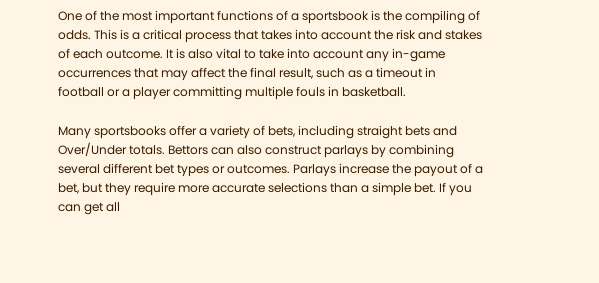One of the most important functions of a sportsbook is the compiling of odds. This is a critical process that takes into account the risk and stakes of each outcome. It is also vital to take into account any in-game occurrences that may affect the final result, such as a timeout in football or a player committing multiple fouls in basketball.

Many sportsbooks offer a variety of bets, including straight bets and Over/Under totals. Bettors can also construct parlays by combining several different bet types or outcomes. Parlays increase the payout of a bet, but they require more accurate selections than a simple bet. If you can get all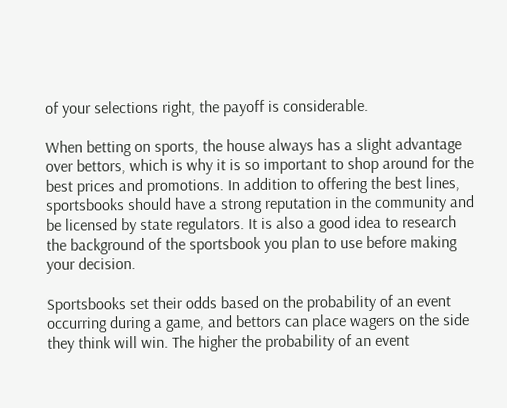of your selections right, the payoff is considerable.

When betting on sports, the house always has a slight advantage over bettors, which is why it is so important to shop around for the best prices and promotions. In addition to offering the best lines, sportsbooks should have a strong reputation in the community and be licensed by state regulators. It is also a good idea to research the background of the sportsbook you plan to use before making your decision.

Sportsbooks set their odds based on the probability of an event occurring during a game, and bettors can place wagers on the side they think will win. The higher the probability of an event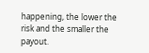happening, the lower the risk and the smaller the payout.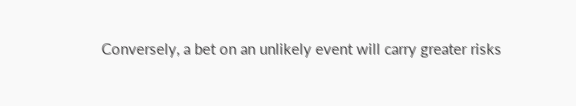Conversely, a bet on an unlikely event will carry greater risks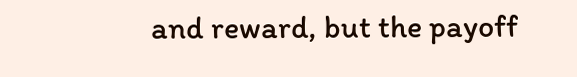and reward, but the payoff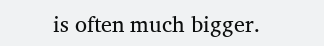is often much bigger.